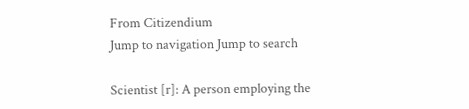From Citizendium
Jump to navigation Jump to search

Scientist [r]: A person employing the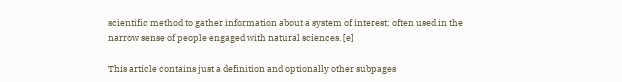scientific method to gather information about a system of interest; often used in the narrow sense of people engaged with natural sciences. [e]

This article contains just a definition and optionally other subpages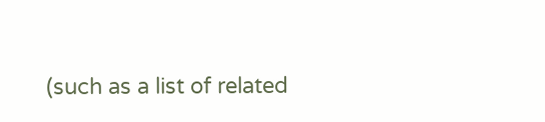(such as a list of related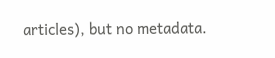articles), but no metadata.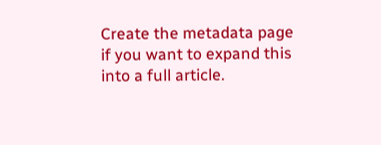Create the metadata page if you want to expand this into a full article.